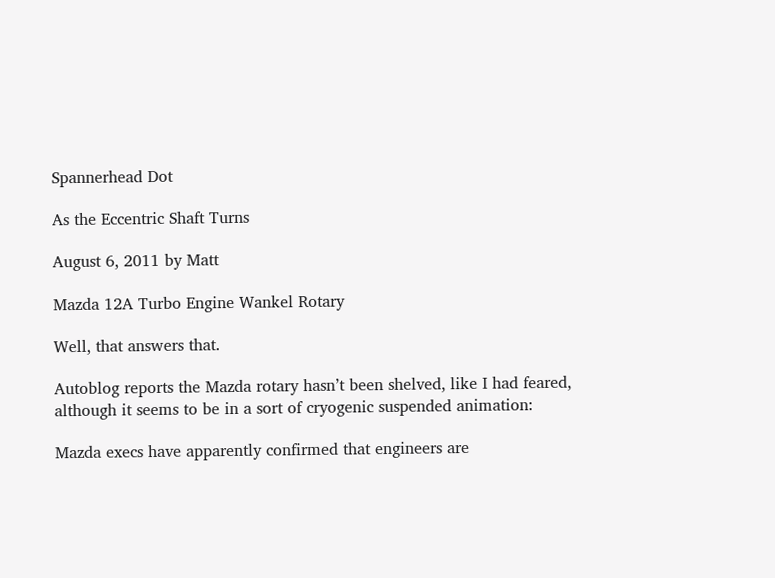Spannerhead Dot

As the Eccentric Shaft Turns

August 6, 2011 by Matt

Mazda 12A Turbo Engine Wankel Rotary

Well, that answers that.

Autoblog reports the Mazda rotary hasn’t been shelved, like I had feared, although it seems to be in a sort of cryogenic suspended animation:

Mazda execs have apparently confirmed that engineers are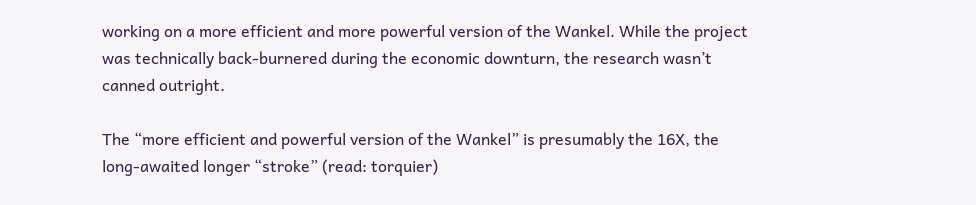working on a more efficient and more powerful version of the Wankel. While the project was technically back-burnered during the economic downturn, the research wasn’t canned outright.

The “more efficient and powerful version of the Wankel” is presumably the 16X, the long-awaited longer “stroke” (read: torquier)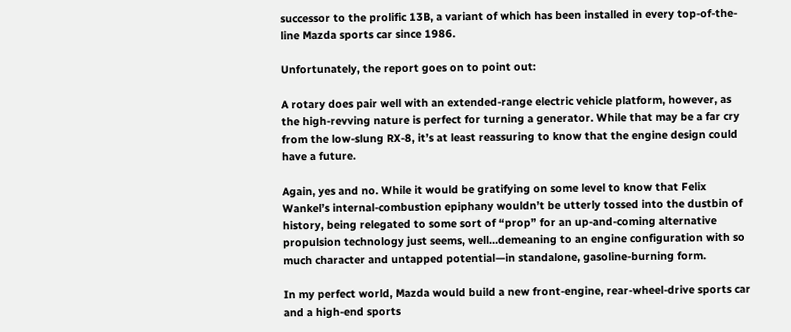successor to the prolific 13B, a variant of which has been installed in every top-of-the-line Mazda sports car since 1986.

Unfortunately, the report goes on to point out:

A rotary does pair well with an extended-range electric vehicle platform, however, as the high-revving nature is perfect for turning a generator. While that may be a far cry from the low-slung RX-8, it’s at least reassuring to know that the engine design could have a future.

Again, yes and no. While it would be gratifying on some level to know that Felix Wankel’s internal-combustion epiphany wouldn’t be utterly tossed into the dustbin of history, being relegated to some sort of “prop” for an up-and-coming alternative propulsion technology just seems, well…demeaning to an engine configuration with so much character and untapped potential—in standalone, gasoline-burning form.

In my perfect world, Mazda would build a new front-engine, rear-wheel-drive sports car and a high-end sports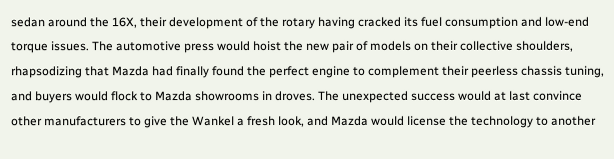sedan around the 16X, their development of the rotary having cracked its fuel consumption and low-end torque issues. The automotive press would hoist the new pair of models on their collective shoulders, rhapsodizing that Mazda had finally found the perfect engine to complement their peerless chassis tuning, and buyers would flock to Mazda showrooms in droves. The unexpected success would at last convince other manufacturers to give the Wankel a fresh look, and Mazda would license the technology to another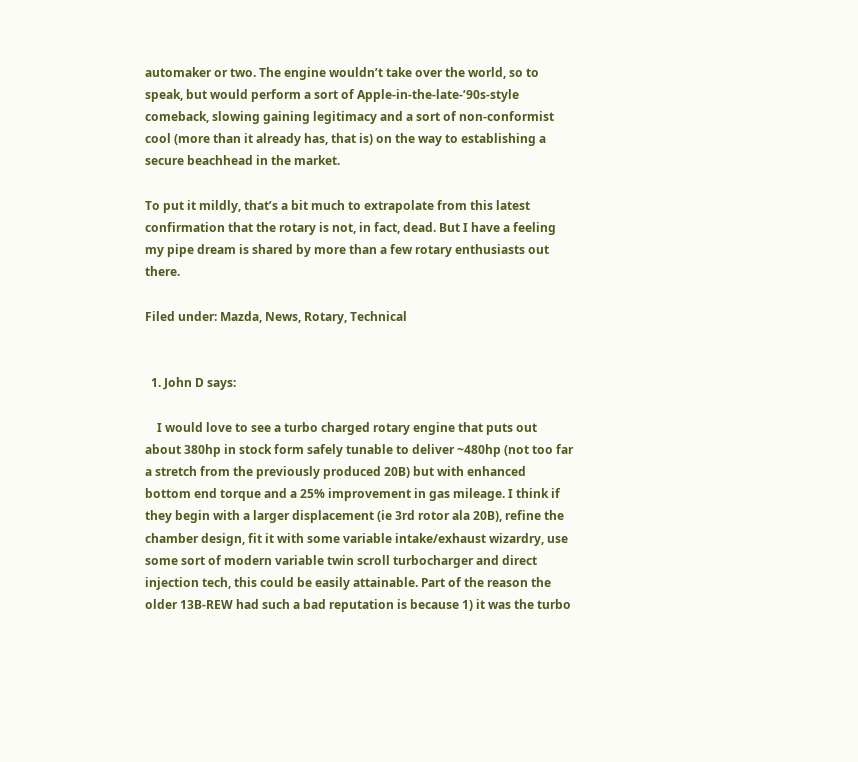automaker or two. The engine wouldn’t take over the world, so to speak, but would perform a sort of Apple-in-the-late-’90s-style comeback, slowing gaining legitimacy and a sort of non-conformist cool (more than it already has, that is) on the way to establishing a secure beachhead in the market.

To put it mildly, that’s a bit much to extrapolate from this latest confirmation that the rotary is not, in fact, dead. But I have a feeling my pipe dream is shared by more than a few rotary enthusiasts out there.

Filed under: Mazda, News, Rotary, Technical


  1. John D says:

    I would love to see a turbo charged rotary engine that puts out about 380hp in stock form safely tunable to deliver ~480hp (not too far a stretch from the previously produced 20B) but with enhanced bottom end torque and a 25% improvement in gas mileage. I think if they begin with a larger displacement (ie 3rd rotor ala 20B), refine the chamber design, fit it with some variable intake/exhaust wizardry, use some sort of modern variable twin scroll turbocharger and direct injection tech, this could be easily attainable. Part of the reason the older 13B-REW had such a bad reputation is because 1) it was the turbo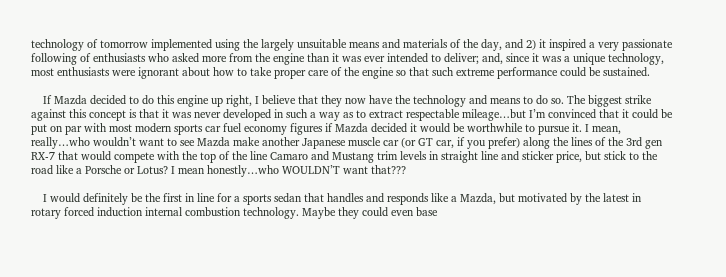technology of tomorrow implemented using the largely unsuitable means and materials of the day, and 2) it inspired a very passionate following of enthusiasts who asked more from the engine than it was ever intended to deliver; and, since it was a unique technology, most enthusiasts were ignorant about how to take proper care of the engine so that such extreme performance could be sustained.

    If Mazda decided to do this engine up right, I believe that they now have the technology and means to do so. The biggest strike against this concept is that it was never developed in such a way as to extract respectable mileage…but I’m convinced that it could be put on par with most modern sports car fuel economy figures if Mazda decided it would be worthwhile to pursue it. I mean, really…who wouldn’t want to see Mazda make another Japanese muscle car (or GT car, if you prefer) along the lines of the 3rd gen RX-7 that would compete with the top of the line Camaro and Mustang trim levels in straight line and sticker price, but stick to the road like a Porsche or Lotus? I mean honestly…who WOULDN’T want that???

    I would definitely be the first in line for a sports sedan that handles and responds like a Mazda, but motivated by the latest in rotary forced induction internal combustion technology. Maybe they could even base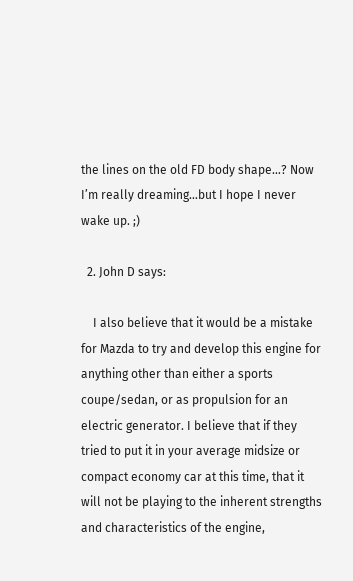the lines on the old FD body shape…? Now I’m really dreaming…but I hope I never wake up. ;)

  2. John D says:

    I also believe that it would be a mistake for Mazda to try and develop this engine for anything other than either a sports coupe/sedan, or as propulsion for an electric generator. I believe that if they tried to put it in your average midsize or compact economy car at this time, that it will not be playing to the inherent strengths and characteristics of the engine,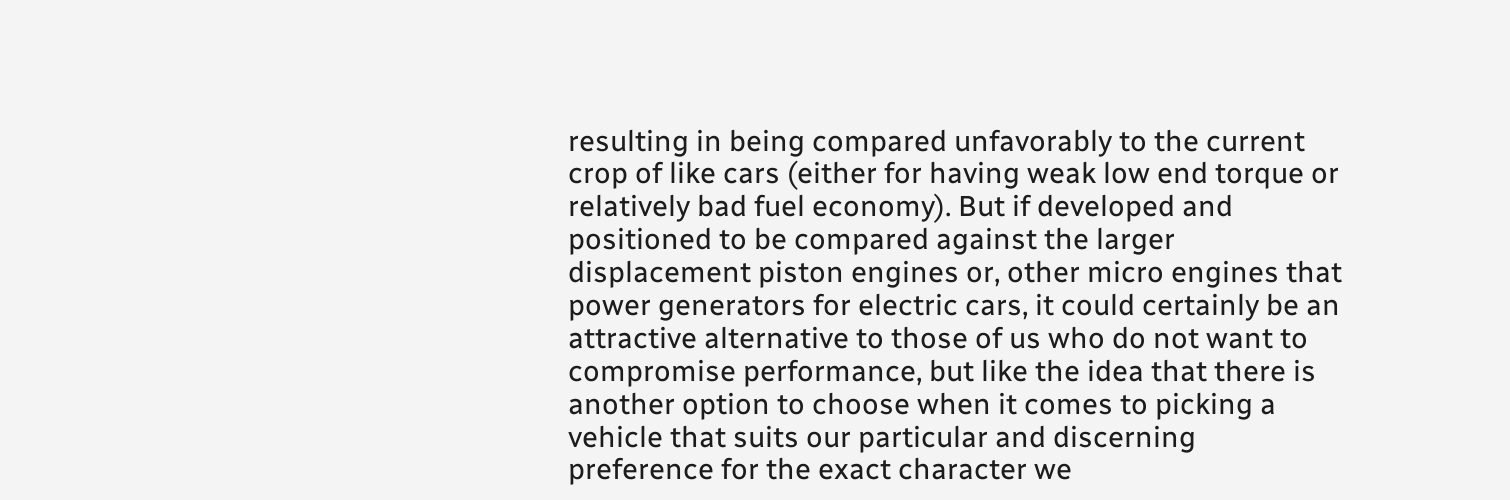resulting in being compared unfavorably to the current crop of like cars (either for having weak low end torque or relatively bad fuel economy). But if developed and positioned to be compared against the larger displacement piston engines or, other micro engines that power generators for electric cars, it could certainly be an attractive alternative to those of us who do not want to compromise performance, but like the idea that there is another option to choose when it comes to picking a vehicle that suits our particular and discerning preference for the exact character we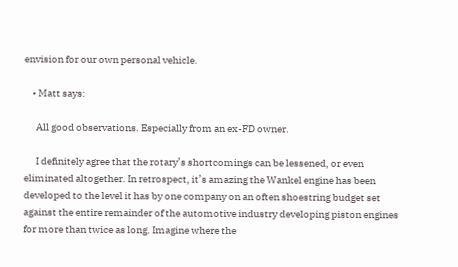envision for our own personal vehicle.

    • Matt says:

      All good observations. Especially from an ex-FD owner.

      I definitely agree that the rotary’s shortcomings can be lessened, or even eliminated altogether. In retrospect, it’s amazing the Wankel engine has been developed to the level it has by one company on an often shoestring budget set against the entire remainder of the automotive industry developing piston engines for more than twice as long. Imagine where the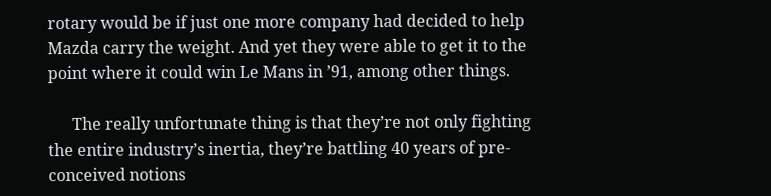rotary would be if just one more company had decided to help Mazda carry the weight. And yet they were able to get it to the point where it could win Le Mans in ’91, among other things.

      The really unfortunate thing is that they’re not only fighting the entire industry’s inertia, they’re battling 40 years of pre-conceived notions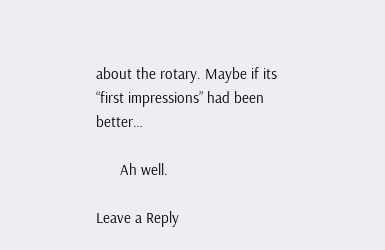about the rotary. Maybe if its “first impressions” had been better…

      Ah well.

Leave a Reply